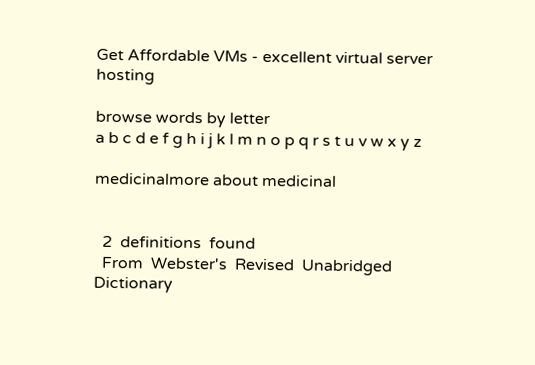Get Affordable VMs - excellent virtual server hosting

browse words by letter
a b c d e f g h i j k l m n o p q r s t u v w x y z

medicinalmore about medicinal


  2  definitions  found
  From  Webster's  Revised  Unabridged  Dictionary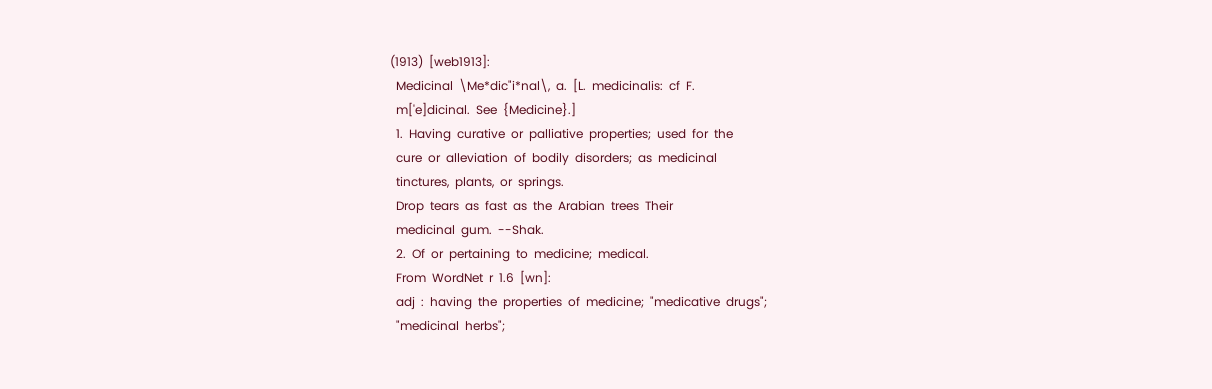(1913)  [web1913]:
  Medicinal  \Me*dic"i*nal\,  a.  [L.  medicinalis:  cf  F.
  m['e]dicinal.  See  {Medicine}.]
  1.  Having  curative  or  palliative  properties;  used  for  the
  cure  or  alleviation  of  bodily  disorders;  as  medicinal
  tinctures,  plants,  or  springs.
  Drop  tears  as  fast  as  the  Arabian  trees  Their
  medicinal  gum.  --Shak.
  2.  Of  or  pertaining  to  medicine;  medical.
  From  WordNet  r  1.6  [wn]:
  adj  :  having  the  properties  of  medicine;  "medicative  drugs";
  "medicinal  herbs";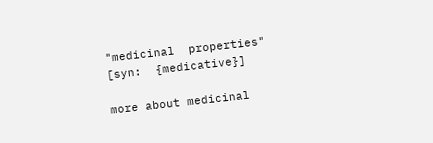"medicinal  properties"  [syn:  {medicative}]

more about medicinal